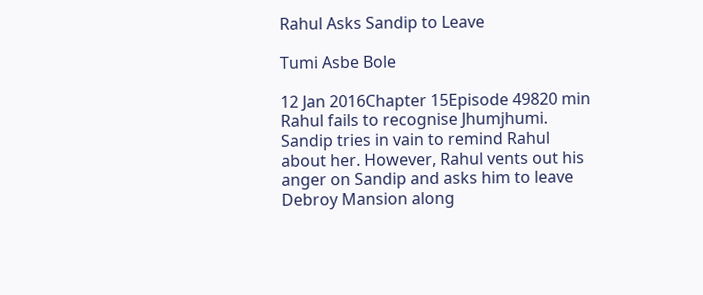Rahul Asks Sandip to Leave

Tumi Asbe Bole

12 Jan 2016Chapter 15Episode 49820 min
Rahul fails to recognise Jhumjhumi. Sandip tries in vain to remind Rahul about her. However, Rahul vents out his anger on Sandip and asks him to leave Debroy Mansion along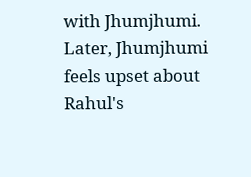with Jhumjhumi. Later, Jhumjhumi feels upset about Rahul's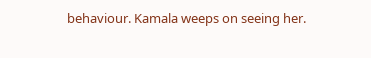behaviour. Kamala weeps on seeing her.